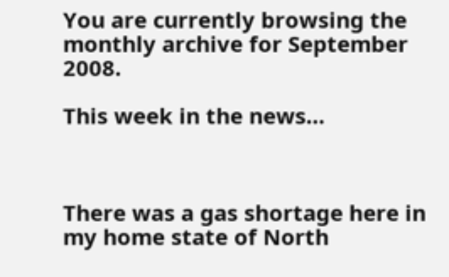You are currently browsing the monthly archive for September 2008.

This week in the news…



There was a gas shortage here in my home state of North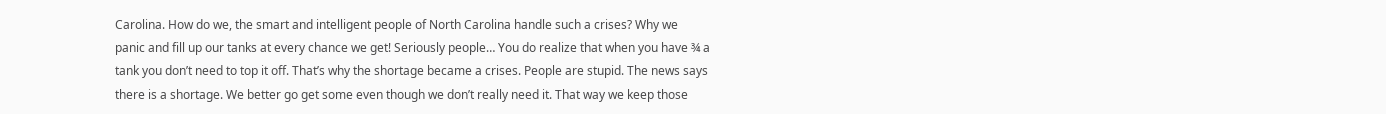Carolina. How do we, the smart and intelligent people of North Carolina handle such a crises? Why we panic and fill up our tanks at every chance we get! Seriously people… You do realize that when you have ¾ a tank you don’t need to top it off. That’s why the shortage became a crises. People are stupid. The news says there is a shortage. We better go get some even though we don’t really need it. That way we keep those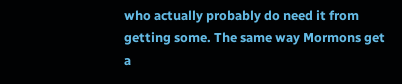who actually probably do need it from getting some. The same way Mormons get a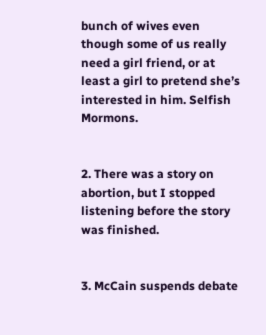bunch of wives even though some of us really need a girl friend, or at least a girl to pretend she’s interested in him. Selfish Mormons.


2. There was a story on abortion, but I stopped listening before the story was finished.


3. McCain suspends debate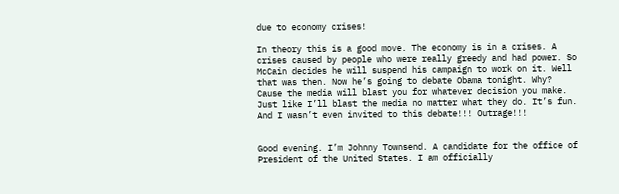due to economy crises!

In theory this is a good move. The economy is in a crises. A crises caused by people who were really greedy and had power. So McCain decides he will suspend his campaign to work on it. Well that was then. Now he’s going to debate Obama tonight. Why? Cause the media will blast you for whatever decision you make. Just like I’ll blast the media no matter what they do. It’s fun. And I wasn’t even invited to this debate!!! Outrage!!!


Good evening. I’m Johnny Townsend. A candidate for the office of President of the United States. I am officially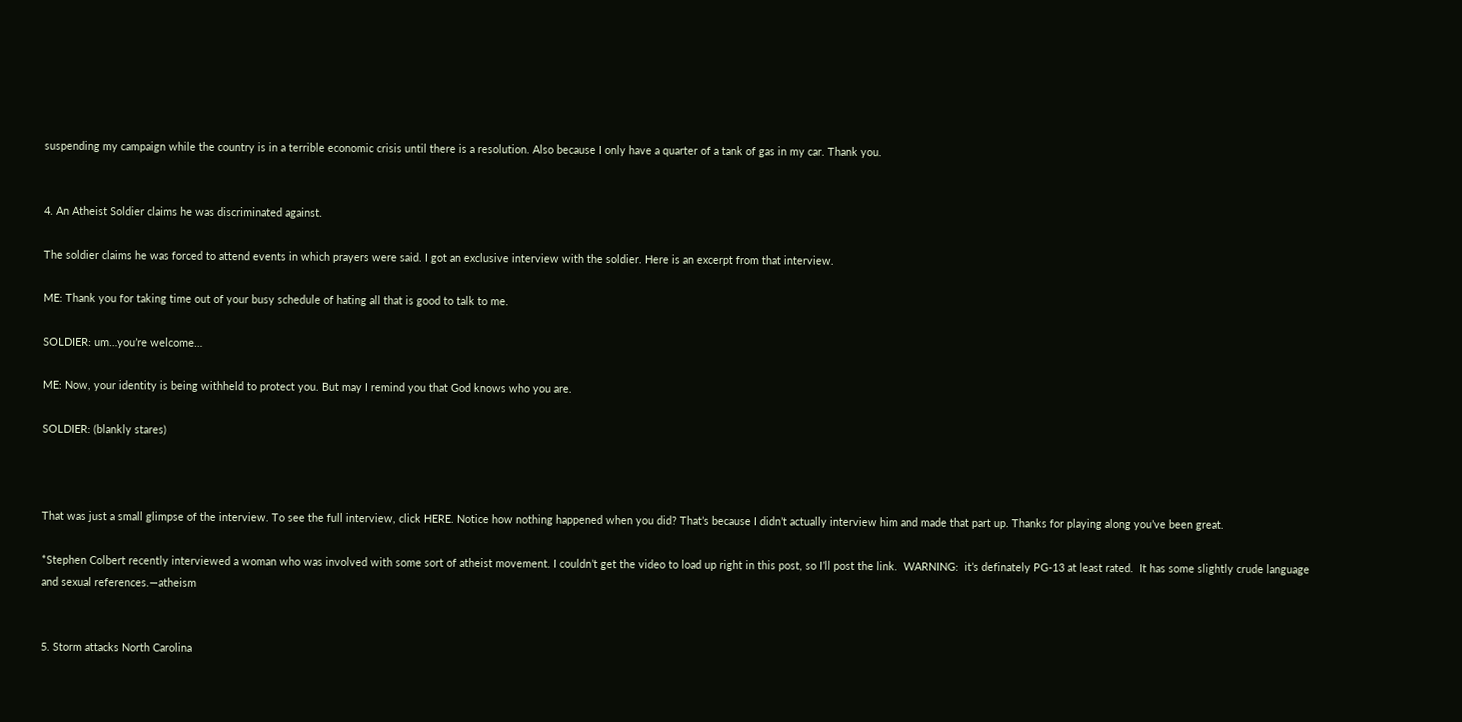suspending my campaign while the country is in a terrible economic crisis until there is a resolution. Also because I only have a quarter of a tank of gas in my car. Thank you.


4. An Atheist Soldier claims he was discriminated against.

The soldier claims he was forced to attend events in which prayers were said. I got an exclusive interview with the soldier. Here is an excerpt from that interview.

ME: Thank you for taking time out of your busy schedule of hating all that is good to talk to me.

SOLDIER: um…you’re welcome…

ME: Now, your identity is being withheld to protect you. But may I remind you that God knows who you are.

SOLDIER: (blankly stares)



That was just a small glimpse of the interview. To see the full interview, click HERE. Notice how nothing happened when you did? That’s because I didn’t actually interview him and made that part up. Thanks for playing along you’ve been great.

*Stephen Colbert recently interviewed a woman who was involved with some sort of atheist movement. I couldn’t get the video to load up right in this post, so I’ll post the link.  WARNING:  it’s definately PG-13 at least rated.  It has some slightly crude language and sexual references.—atheism


5. Storm attacks North Carolina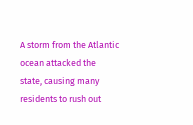A storm from the Atlantic ocean attacked the state, causing many residents to rush out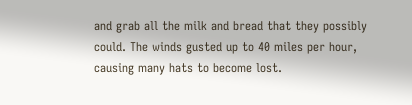and grab all the milk and bread that they possibly could. The winds gusted up to 40 miles per hour, causing many hats to become lost.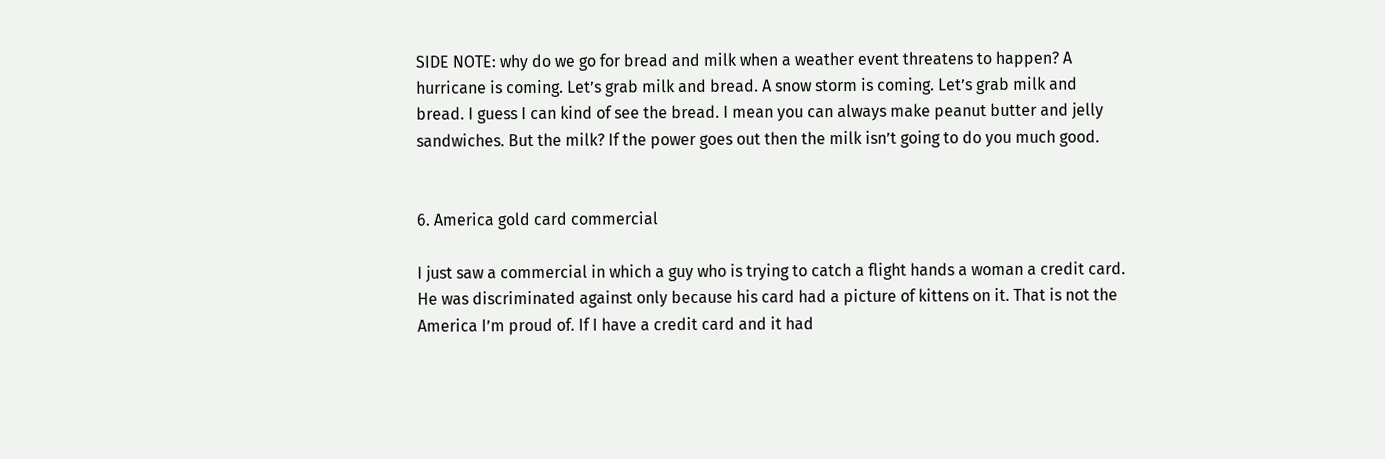SIDE NOTE: why do we go for bread and milk when a weather event threatens to happen? A hurricane is coming. Let’s grab milk and bread. A snow storm is coming. Let’s grab milk and bread. I guess I can kind of see the bread. I mean you can always make peanut butter and jelly sandwiches. But the milk? If the power goes out then the milk isn’t going to do you much good.


6. America gold card commercial

I just saw a commercial in which a guy who is trying to catch a flight hands a woman a credit card. He was discriminated against only because his card had a picture of kittens on it. That is not the America I’m proud of. If I have a credit card and it had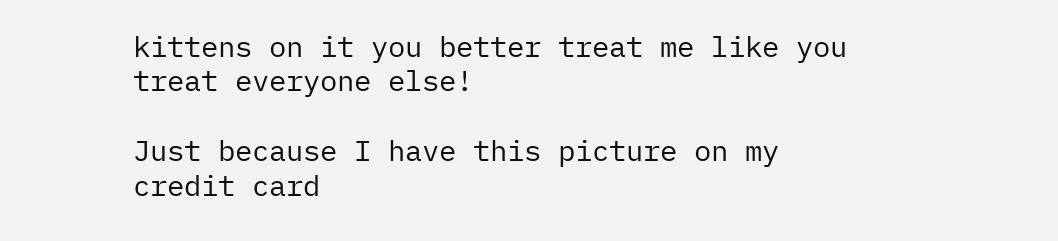kittens on it you better treat me like you treat everyone else!

Just because I have this picture on my credit card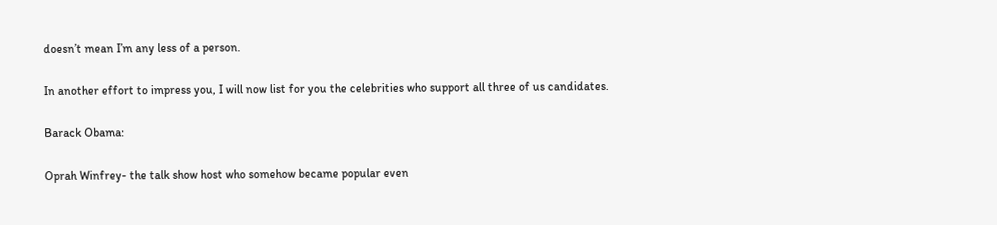doesn’t mean I’m any less of a person.

In another effort to impress you, I will now list for you the celebrities who support all three of us candidates.

Barack Obama:

Oprah Winfrey- the talk show host who somehow became popular even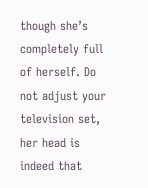though she’s completely full of herself. Do not adjust your television set, her head is indeed that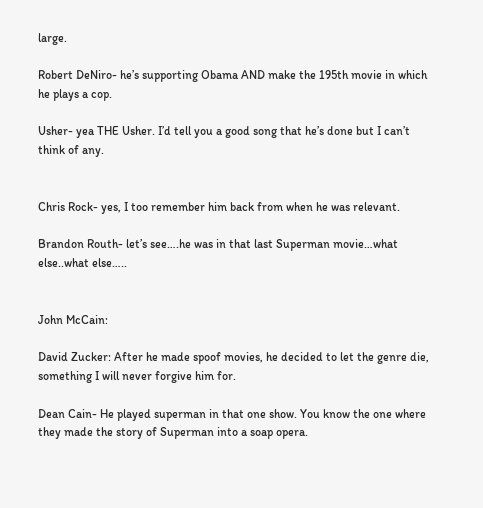large.

Robert DeNiro- he’s supporting Obama AND make the 195th movie in which he plays a cop.

Usher- yea THE Usher. I’d tell you a good song that he’s done but I can’t think of any.


Chris Rock- yes, I too remember him back from when he was relevant.

Brandon Routh- let’s see….he was in that last Superman movie…what else..what else…..


John McCain:

David Zucker: After he made spoof movies, he decided to let the genre die, something I will never forgive him for.

Dean Cain- He played superman in that one show. You know the one where they made the story of Superman into a soap opera.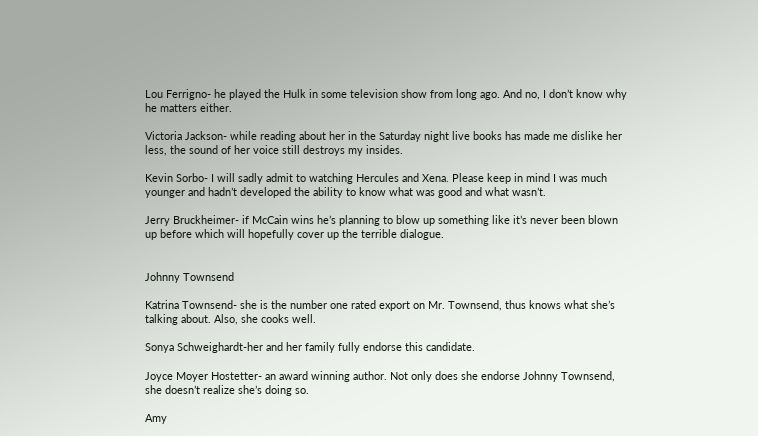Lou Ferrigno- he played the Hulk in some television show from long ago. And no, I don’t know why he matters either.

Victoria Jackson- while reading about her in the Saturday night live books has made me dislike her less, the sound of her voice still destroys my insides.

Kevin Sorbo- I will sadly admit to watching Hercules and Xena. Please keep in mind I was much younger and hadn’t developed the ability to know what was good and what wasn’t.

Jerry Bruckheimer- if McCain wins he’s planning to blow up something like it’s never been blown up before which will hopefully cover up the terrible dialogue.


Johnny Townsend

Katrina Townsend- she is the number one rated export on Mr. Townsend, thus knows what she’s talking about. Also, she cooks well.

Sonya Schweighardt-her and her family fully endorse this candidate.

Joyce Moyer Hostetter- an award winning author. Not only does she endorse Johnny Townsend, she doesn’t realize she’s doing so.

Amy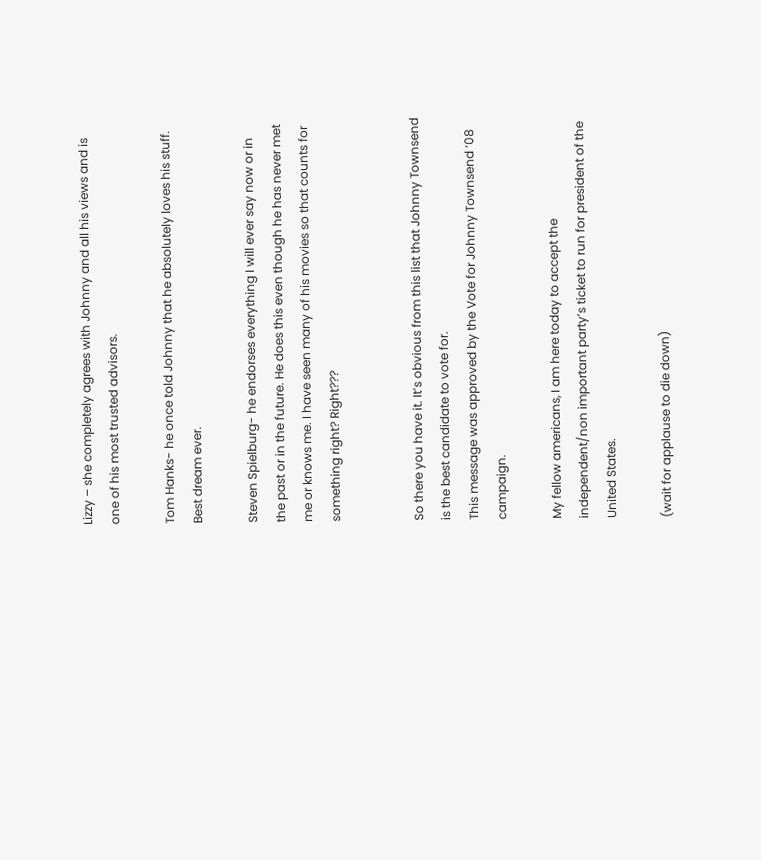Lizzy – she completely agrees with Johnny and all his views and is one of his most trusted advisors.

Tom Hanks- he once told Johnny that he absolutely loves his stuff. Best dream ever.

Steven Spielburg- he endorses everything I will ever say now or in the past or in the future. He does this even though he has never met me or knows me. I have seen many of his movies so that counts for something right? Right???


So there you have it. It’s obvious from this list that Johnny Townsend is the best candidate to vote for.
This message was approved by the Vote for Johnny Townsend ‘08 campaign.

My fellow americans, I am here today to accept the independent/non important party’s ticket to run for president of the United States.

(wait for applause to die down)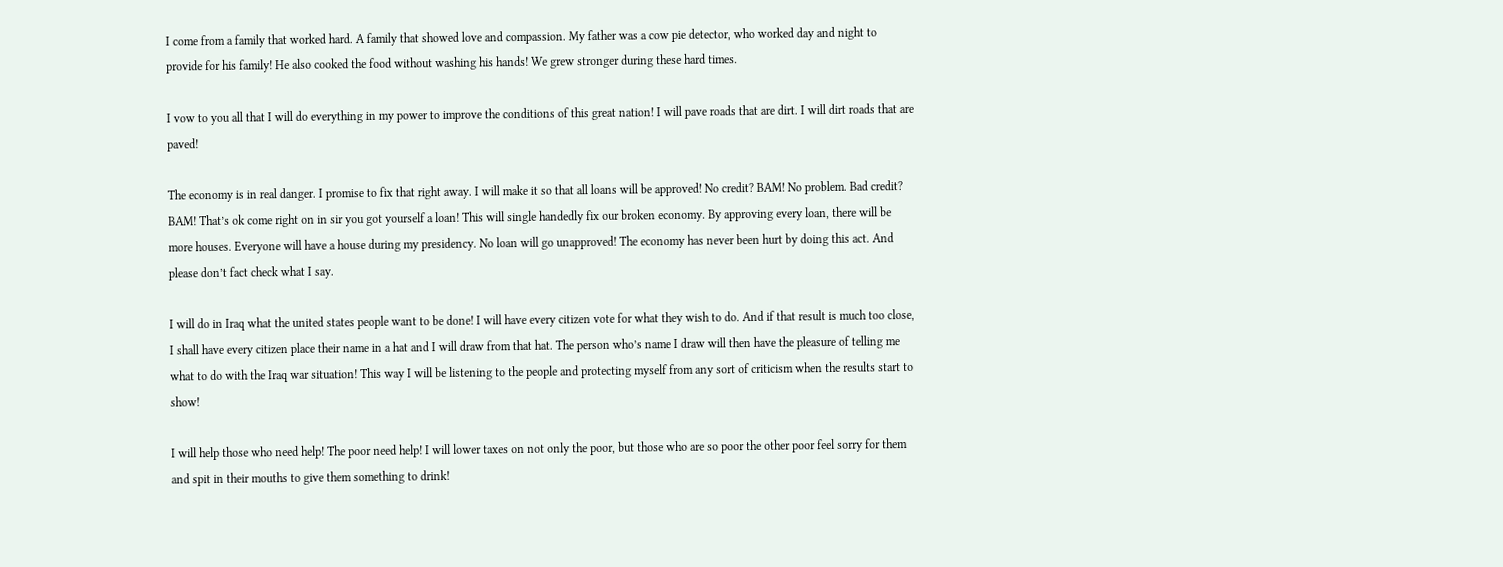I come from a family that worked hard. A family that showed love and compassion. My father was a cow pie detector, who worked day and night to provide for his family! He also cooked the food without washing his hands! We grew stronger during these hard times.

I vow to you all that I will do everything in my power to improve the conditions of this great nation! I will pave roads that are dirt. I will dirt roads that are paved!

The economy is in real danger. I promise to fix that right away. I will make it so that all loans will be approved! No credit? BAM! No problem. Bad credit? BAM! That’s ok come right on in sir you got yourself a loan! This will single handedly fix our broken economy. By approving every loan, there will be more houses. Everyone will have a house during my presidency. No loan will go unapproved! The economy has never been hurt by doing this act. And please don’t fact check what I say.

I will do in Iraq what the united states people want to be done! I will have every citizen vote for what they wish to do. And if that result is much too close, I shall have every citizen place their name in a hat and I will draw from that hat. The person who’s name I draw will then have the pleasure of telling me what to do with the Iraq war situation! This way I will be listening to the people and protecting myself from any sort of criticism when the results start to show!

I will help those who need help! The poor need help! I will lower taxes on not only the poor, but those who are so poor the other poor feel sorry for them and spit in their mouths to give them something to drink!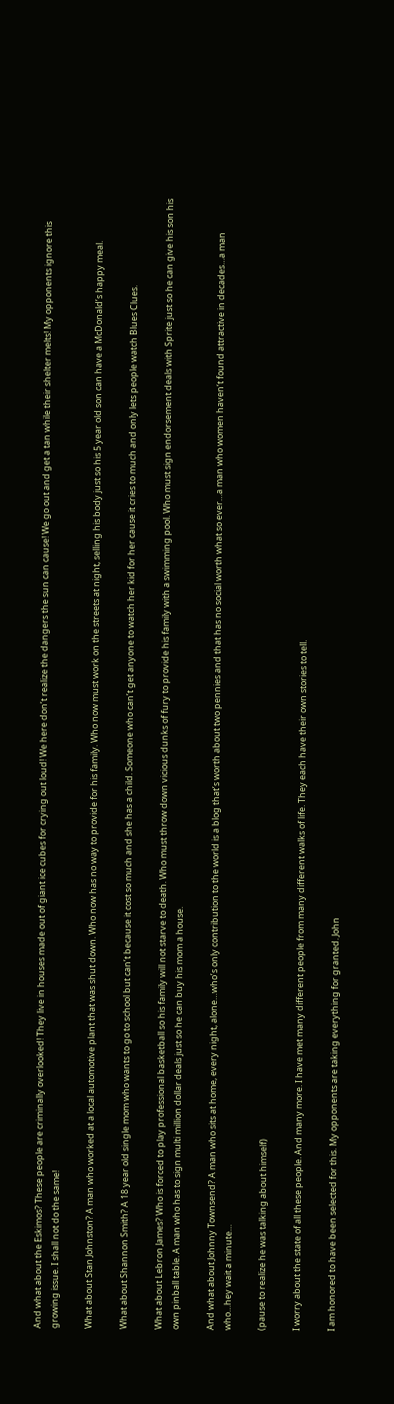And what about the Eskimos? These people are criminally overlooked! They live in houses made out of giant ice cubes for crying out loud! We here don’t realize the dangers the sun can cause! We go out and get a tan while their shelter melts! My opponents ignore this growing issue. I shall not do the same!

What about Stan Johnston? A man who worked at a local automotive plant that was shut down. Who now has no way to provide for his family. Who now must work on the streets at night, selling his body just so his 5 year old son can have a McDonald’s happy meal.

What about Shannon Smith? A 18 year old single mom who wants to go to school but can’t because it cost so much and she has a child. Someone who can’t get anyone to watch her kid for her cause it cries to much and only lets people watch Blues Clues.

What about Lebron James? Who is forced to play professional basketball so his family will not starve to death. Who must throw down vicious dunks of fury to provide his family with a swimming pool. Who must sign endorsement deals with Sprite just so he can give his son his own pinball table. A man who has to sign multi million dollar deals just so he can buy his mom a house.

And what about Johnny Townsend? A man who sits at home, every night, alone…who’s only contribution to the world is a blog that’s worth about two pennies and that has no social worth what so ever…a man who women haven‘t found attractive in decades…a man who…hey wait a minute…

(pause to realize he was talking about himself)

I worry about the state of all these people. And many more. I have met many different people from many different walks of life. They each have their own stories to tell.

I am honored to have been selected for this. My opponents are taking everything for granted. John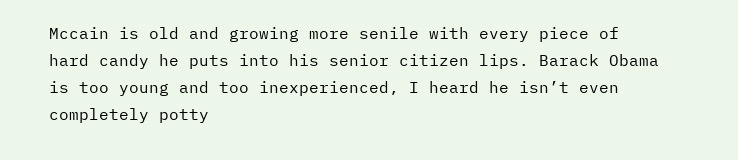Mccain is old and growing more senile with every piece of hard candy he puts into his senior citizen lips. Barack Obama is too young and too inexperienced, I heard he isn’t even completely potty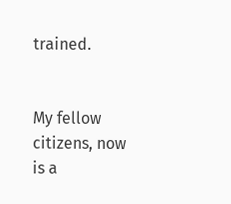trained.


My fellow citizens, now is a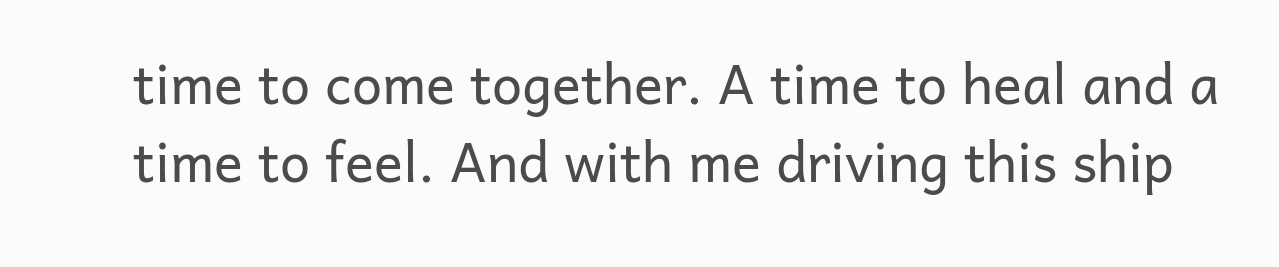time to come together. A time to heal and a time to feel. And with me driving this ship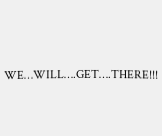WE…WILL….GET….THERE!!!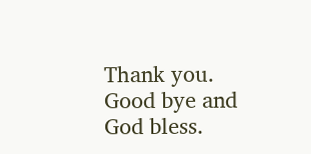Thank you. Good bye and God bless.